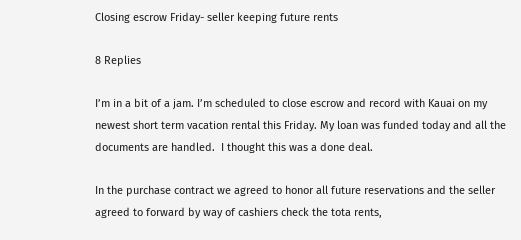Closing escrow Friday- seller keeping future rents

8 Replies

I’m in a bit of a jam. I’m scheduled to close escrow and record with Kauai on my newest short term vacation rental this Friday. My loan was funded today and all the documents are handled.  I thought this was a done deal.

In the purchase contract we agreed to honor all future reservations and the seller agreed to forward by way of cashiers check the tota rents,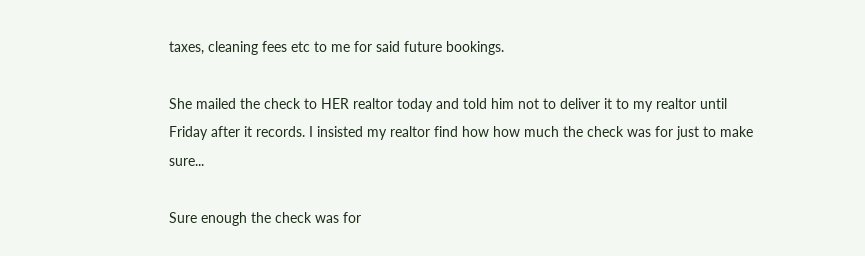taxes, cleaning fees etc to me for said future bookings.

She mailed the check to HER realtor today and told him not to deliver it to my realtor until Friday after it records. I insisted my realtor find how how much the check was for just to make sure...

Sure enough the check was for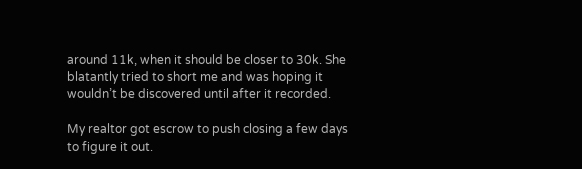around 11k, when it should be closer to 30k. She blatantly tried to short me and was hoping it wouldn’t be discovered until after it recorded.

My realtor got escrow to push closing a few days to figure it out.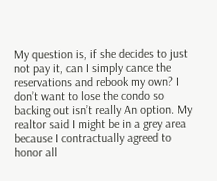My question is, if she decides to just not pay it, can I simply cance the reservations and rebook my own? I don’t want to lose the condo so backing out isn’t really An option. My realtor said I might be in a grey area because I contractually agreed to honor all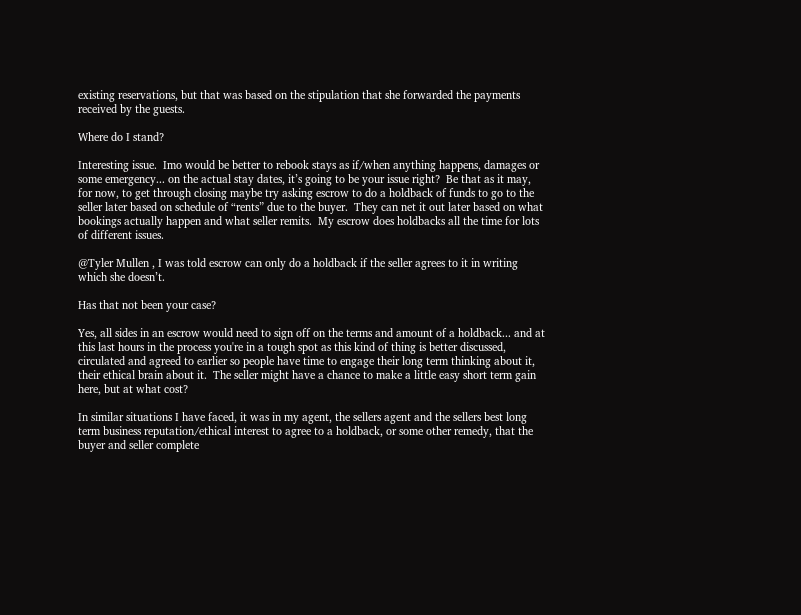existing reservations, but that was based on the stipulation that she forwarded the payments received by the guests.

Where do I stand?

Interesting issue.  Imo would be better to rebook stays as if/when anything happens, damages or some emergency... on the actual stay dates, it’s going to be your issue right?  Be that as it may, for now, to get through closing maybe try asking escrow to do a holdback of funds to go to the seller later based on schedule of “rents” due to the buyer.  They can net it out later based on what bookings actually happen and what seller remits.  My escrow does holdbacks all the time for lots of different issues.

@Tyler Mullen , I was told escrow can only do a holdback if the seller agrees to it in writing which she doesn’t.

Has that not been your case?

Yes, all sides in an escrow would need to sign off on the terms and amount of a holdback... and at this last hours in the process you're in a tough spot as this kind of thing is better discussed, circulated and agreed to earlier so people have time to engage their long term thinking about it, their ethical brain about it.  The seller might have a chance to make a little easy short term gain here, but at what cost?

In similar situations I have faced, it was in my agent, the sellers agent and the sellers best long term business reputation/ethical interest to agree to a holdback, or some other remedy, that the buyer and seller complete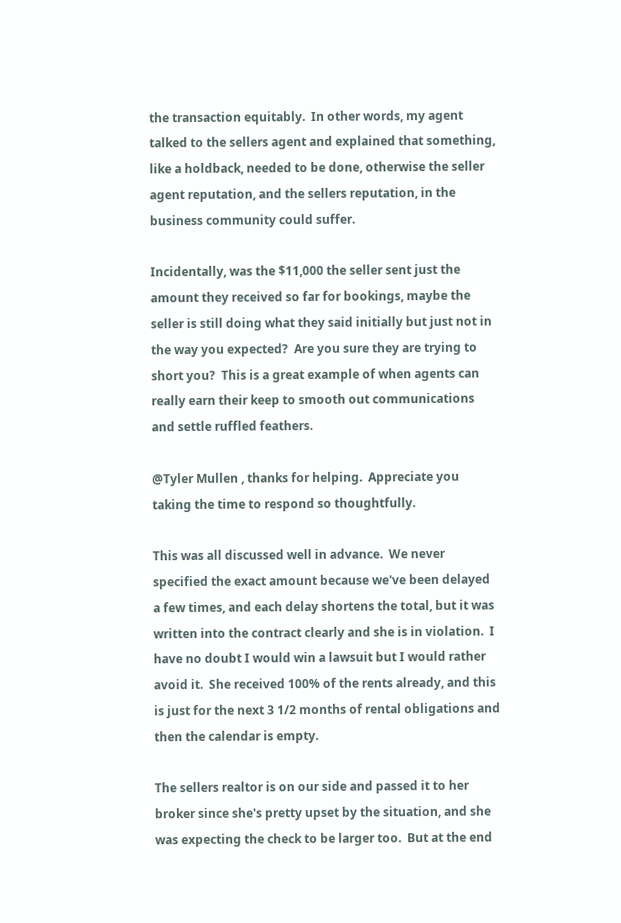the transaction equitably.  In other words, my agent talked to the sellers agent and explained that something, like a holdback, needed to be done, otherwise the seller agent reputation, and the sellers reputation, in the business community could suffer.

Incidentally, was the $11,000 the seller sent just the amount they received so far for bookings, maybe the seller is still doing what they said initially but just not in the way you expected?  Are you sure they are trying to short you?  This is a great example of when agents can really earn their keep to smooth out communications and settle ruffled feathers.

@Tyler Mullen , thanks for helping.  Appreciate you taking the time to respond so thoughtfully.

This was all discussed well in advance.  We never specified the exact amount because we've been delayed a few times, and each delay shortens the total, but it was written into the contract clearly and she is in violation.  I have no doubt I would win a lawsuit but I would rather avoid it.  She received 100% of the rents already, and this is just for the next 3 1/2 months of rental obligations and then the calendar is empty.

The sellers realtor is on our side and passed it to her broker since she's pretty upset by the situation, and she was expecting the check to be larger too.  But at the end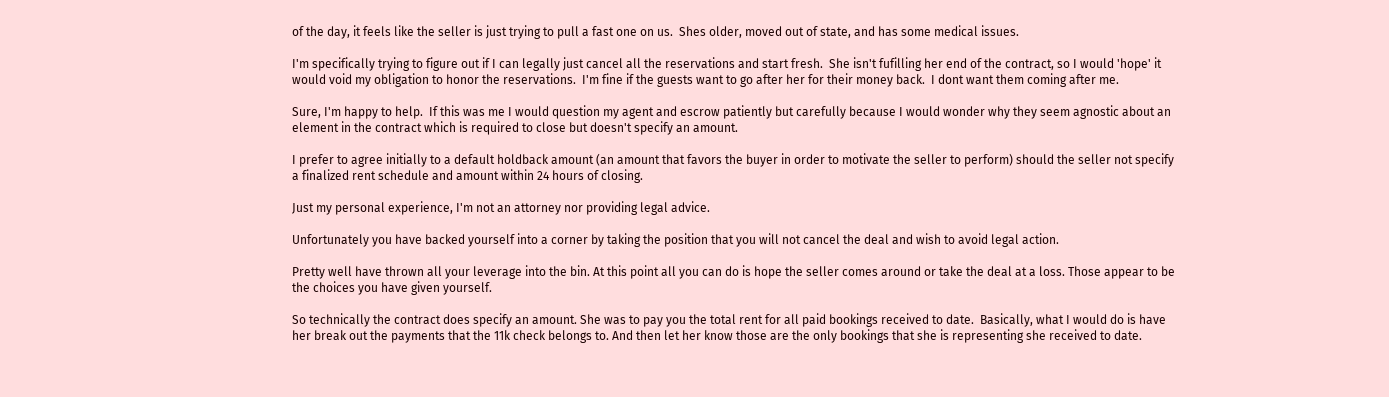of the day, it feels like the seller is just trying to pull a fast one on us.  Shes older, moved out of state, and has some medical issues.

I'm specifically trying to figure out if I can legally just cancel all the reservations and start fresh.  She isn't fufilling her end of the contract, so I would 'hope' it would void my obligation to honor the reservations.  I'm fine if the guests want to go after her for their money back.  I dont want them coming after me.

Sure, I'm happy to help.  If this was me I would question my agent and escrow patiently but carefully because I would wonder why they seem agnostic about an element in the contract which is required to close but doesn't specify an amount.

I prefer to agree initially to a default holdback amount (an amount that favors the buyer in order to motivate the seller to perform) should the seller not specify a finalized rent schedule and amount within 24 hours of closing.

Just my personal experience, I'm not an attorney nor providing legal advice.

Unfortunately you have backed yourself into a corner by taking the position that you will not cancel the deal and wish to avoid legal action.

Pretty well have thrown all your leverage into the bin. At this point all you can do is hope the seller comes around or take the deal at a loss. Those appear to be the choices you have given yourself.

So technically the contract does specify an amount. She was to pay you the total rent for all paid bookings received to date.  Basically, what I would do is have her break out the payments that the 11k check belongs to. And then let her know those are the only bookings that she is representing she received to date.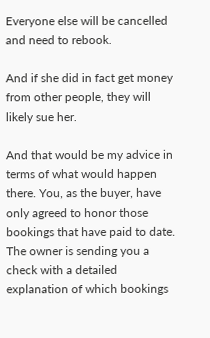Everyone else will be cancelled and need to rebook.

And if she did in fact get money from other people, they will likely sue her.

And that would be my advice in terms of what would happen there. You, as the buyer, have only agreed to honor those bookings that have paid to date. The owner is sending you a check with a detailed explanation of which bookings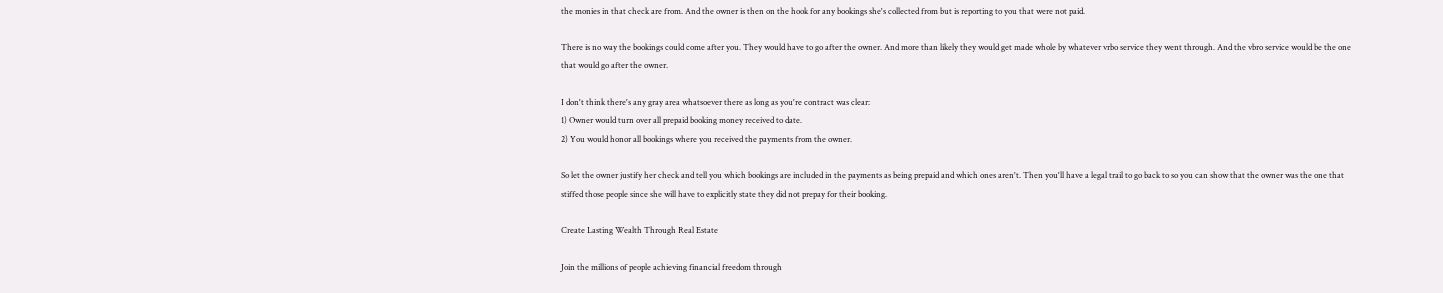the monies in that check are from. And the owner is then on the hook for any bookings she's collected from but is reporting to you that were not paid.

There is no way the bookings could come after you. They would have to go after the owner. And more than likely they would get made whole by whatever vrbo service they went through. And the vbro service would be the one that would go after the owner.

I don't think there's any gray area whatsoever there as long as you're contract was clear:
1) Owner would turn over all prepaid booking money received to date.
2) You would honor all bookings where you received the payments from the owner.

So let the owner justify her check and tell you which bookings are included in the payments as being prepaid and which ones aren't. Then you'll have a legal trail to go back to so you can show that the owner was the one that stiffed those people since she will have to explicitly state they did not prepay for their booking.

Create Lasting Wealth Through Real Estate

Join the millions of people achieving financial freedom through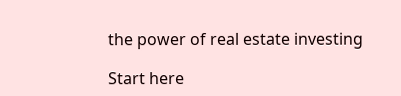the power of real estate investing

Start here